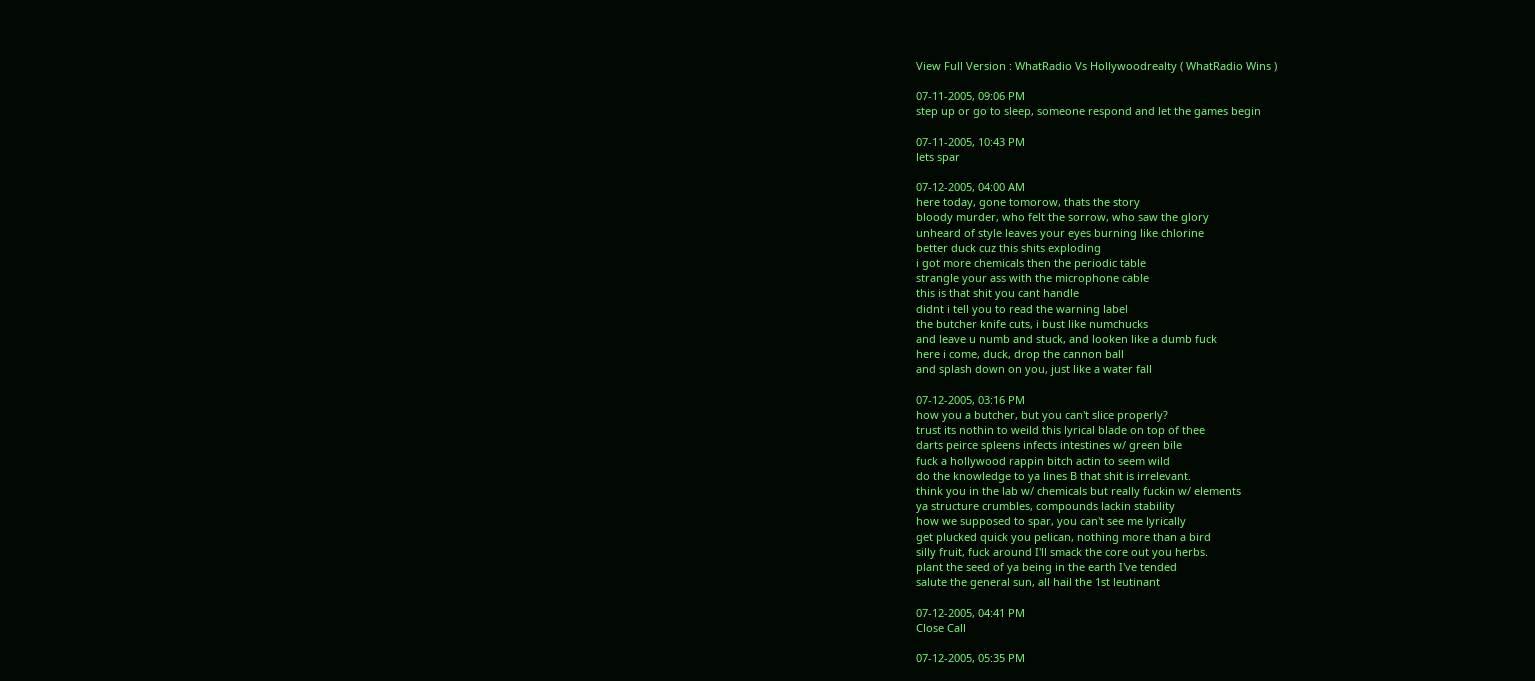View Full Version : WhatRadio Vs Hollywoodrealty ( WhatRadio Wins )

07-11-2005, 09:06 PM
step up or go to sleep, someone respond and let the games begin

07-11-2005, 10:43 PM
lets spar

07-12-2005, 04:00 AM
here today, gone tomorow, thats the story
bloody murder, who felt the sorrow, who saw the glory
unheard of style leaves your eyes burning like chlorine
better duck cuz this shits exploding
i got more chemicals then the periodic table
strangle your ass with the microphone cable
this is that shit you cant handle
didnt i tell you to read the warning label
the butcher knife cuts, i bust like numchucks
and leave u numb and stuck, and looken like a dumb fuck
here i come, duck, drop the cannon ball
and splash down on you, just like a water fall

07-12-2005, 03:16 PM
how you a butcher, but you can't slice properly?
trust its nothin to weild this lyrical blade on top of thee
darts peirce spleens infects intestines w/ green bile
fuck a hollywood rappin bitch actin to seem wild
do the knowledge to ya lines B that shit is irrelevant.
think you in the lab w/ chemicals but really fuckin w/ elements
ya structure crumbles, compounds lackin stability
how we supposed to spar, you can't see me lyrically
get plucked quick you pelican, nothing more than a bird
silly fruit, fuck around I'll smack the core out you herbs.
plant the seed of ya being in the earth I've tended
salute the general sun, all hail the 1st leutinant

07-12-2005, 04:41 PM
Close Call

07-12-2005, 05:35 PM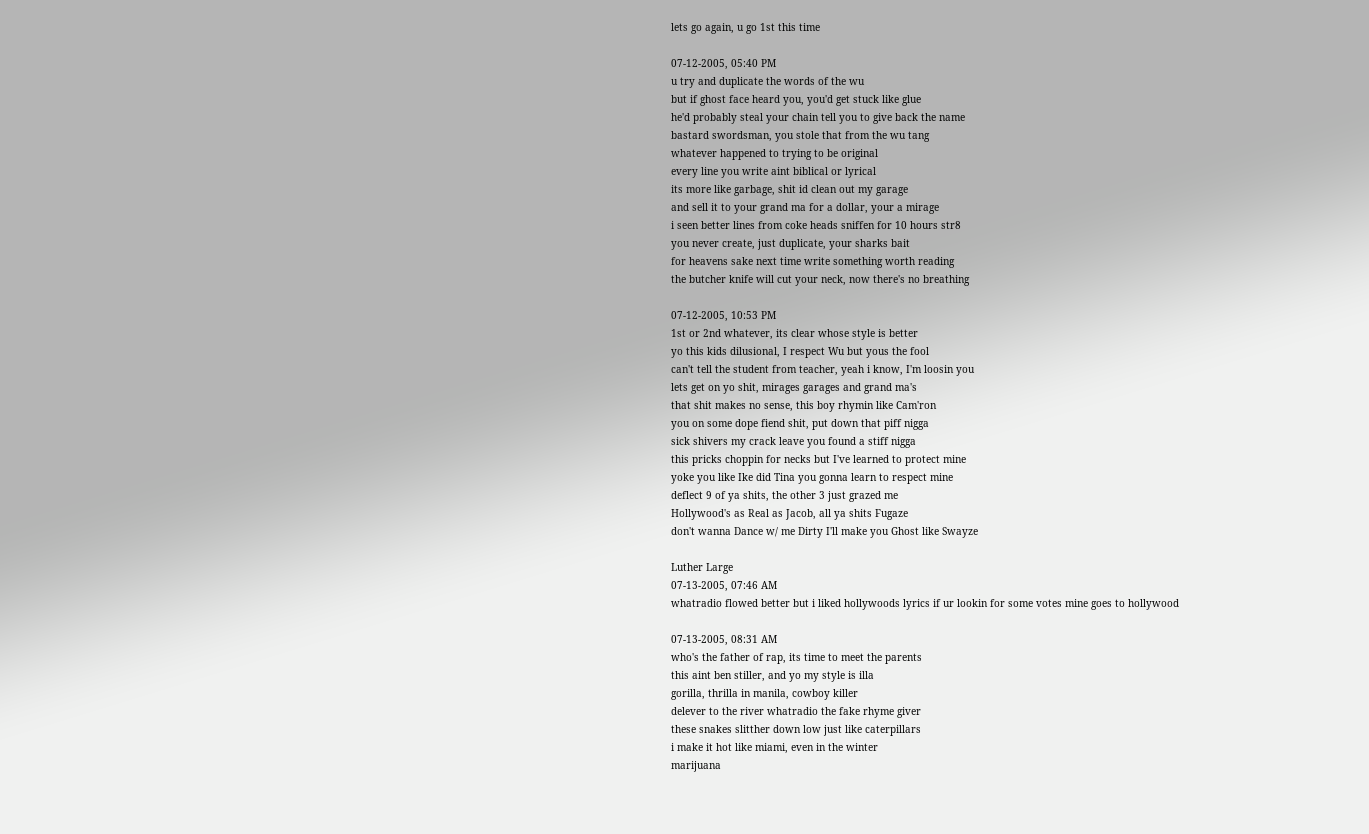lets go again, u go 1st this time

07-12-2005, 05:40 PM
u try and duplicate the words of the wu
but if ghost face heard you, you'd get stuck like glue
he'd probably steal your chain tell you to give back the name
bastard swordsman, you stole that from the wu tang
whatever happened to trying to be original
every line you write aint biblical or lyrical
its more like garbage, shit id clean out my garage
and sell it to your grand ma for a dollar, your a mirage
i seen better lines from coke heads sniffen for 10 hours str8
you never create, just duplicate, your sharks bait
for heavens sake next time write something worth reading
the butcher knife will cut your neck, now there's no breathing

07-12-2005, 10:53 PM
1st or 2nd whatever, its clear whose style is better
yo this kids dilusional, I respect Wu but yous the fool
can't tell the student from teacher, yeah i know, I'm loosin you
lets get on yo shit, mirages garages and grand ma's
that shit makes no sense, this boy rhymin like Cam'ron
you on some dope fiend shit, put down that piff nigga
sick shivers my crack leave you found a stiff nigga
this pricks choppin for necks but I've learned to protect mine
yoke you like Ike did Tina you gonna learn to respect mine
deflect 9 of ya shits, the other 3 just grazed me
Hollywood's as Real as Jacob, all ya shits Fugaze
don't wanna Dance w/ me Dirty I'll make you Ghost like Swayze

Luther Large
07-13-2005, 07:46 AM
whatradio flowed better but i liked hollywoods lyrics if ur lookin for some votes mine goes to hollywood

07-13-2005, 08:31 AM
who's the father of rap, its time to meet the parents
this aint ben stiller, and yo my style is illa
gorilla, thrilla in manila, cowboy killer
delever to the river whatradio the fake rhyme giver
these snakes slitther down low just like caterpillars
i make it hot like miami, even in the winter
marijuana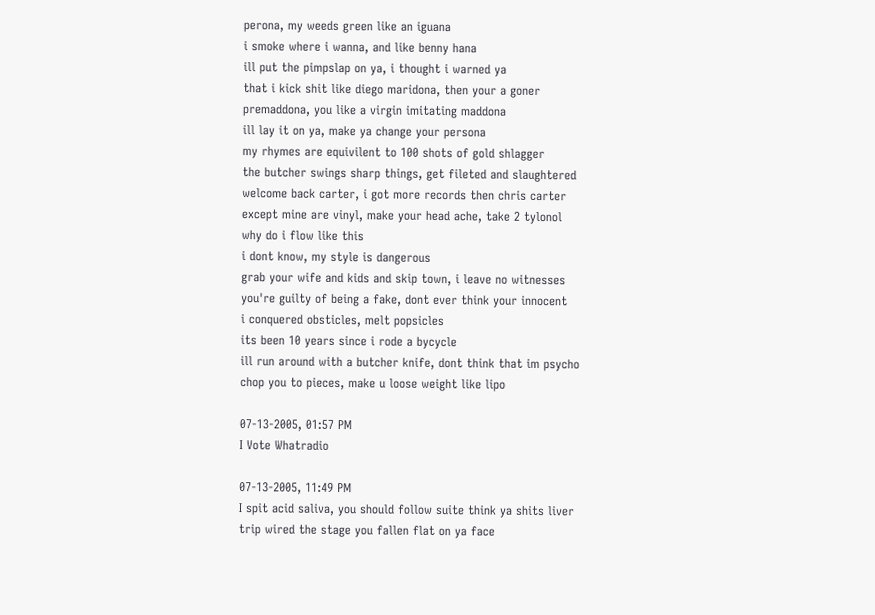perona, my weeds green like an iguana
i smoke where i wanna, and like benny hana
ill put the pimpslap on ya, i thought i warned ya
that i kick shit like diego maridona, then your a goner
premaddona, you like a virgin imitating maddona
ill lay it on ya, make ya change your persona
my rhymes are equivilent to 100 shots of gold shlagger
the butcher swings sharp things, get fileted and slaughtered
welcome back carter, i got more records then chris carter
except mine are vinyl, make your head ache, take 2 tylonol
why do i flow like this
i dont know, my style is dangerous
grab your wife and kids and skip town, i leave no witnesses
you're guilty of being a fake, dont ever think your innocent
i conquered obsticles, melt popsicles
its been 10 years since i rode a bycycle
ill run around with a butcher knife, dont think that im psycho
chop you to pieces, make u loose weight like lipo

07-13-2005, 01:57 PM
I Vote Whatradio

07-13-2005, 11:49 PM
I spit acid saliva, you should follow suite think ya shits liver
trip wired the stage you fallen flat on ya face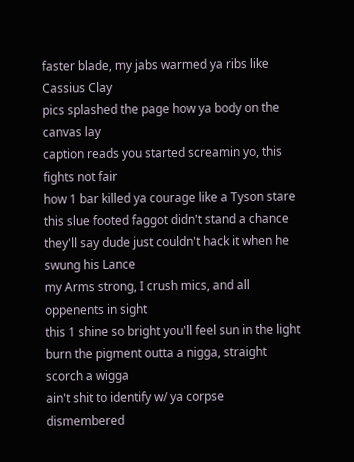faster blade, my jabs warmed ya ribs like Cassius Clay
pics splashed the page how ya body on the canvas lay
caption reads you started screamin yo, this fights not fair
how 1 bar killed ya courage like a Tyson stare
this slue footed faggot didn't stand a chance
they'll say dude just couldn't hack it when he swung his Lance
my Arms strong, I crush mics, and all oppenents in sight
this 1 shine so bright you'll feel sun in the light
burn the pigment outta a nigga, straight scorch a wigga
ain't shit to identify w/ ya corpse dismembered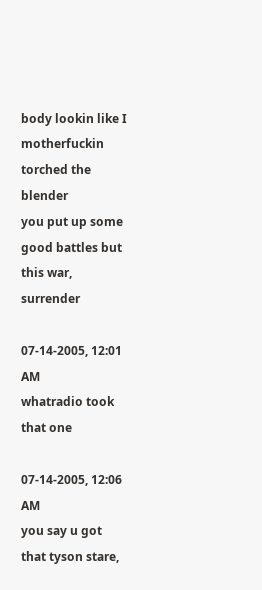body lookin like I motherfuckin torched the blender
you put up some good battles but this war, surrender

07-14-2005, 12:01 AM
whatradio took that one

07-14-2005, 12:06 AM
you say u got that tyson stare,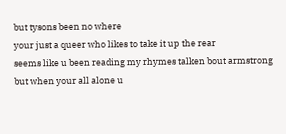but tysons been no where
your just a queer who likes to take it up the rear
seems like u been reading my rhymes talken bout armstrong
but when your all alone u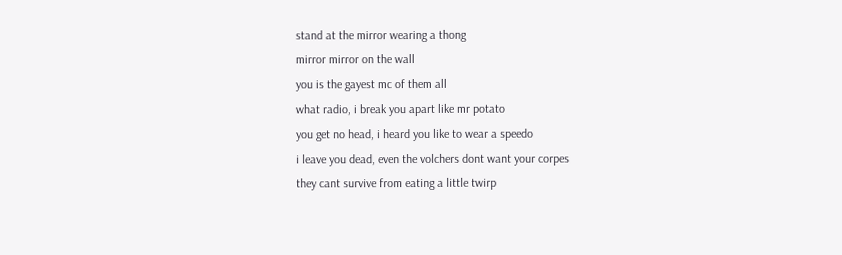stand at the mirror wearing a thong
mirror mirror on the wall
you is the gayest mc of them all
what radio, i break you apart like mr potato
you get no head, i heard you like to wear a speedo
i leave you dead, even the volchers dont want your corpes
they cant survive from eating a little twirp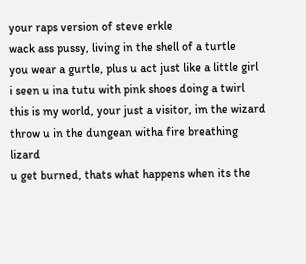your raps version of steve erkle
wack ass pussy, living in the shell of a turtle
you wear a gurtle, plus u act just like a little girl
i seen u ina tutu with pink shoes doing a twirl
this is my world, your just a visitor, im the wizard
throw u in the dungean witha fire breathing lizard
u get burned, thats what happens when its the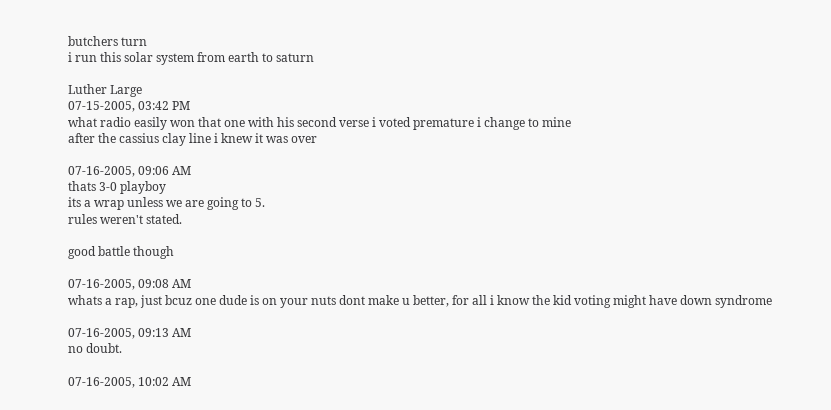butchers turn
i run this solar system from earth to saturn

Luther Large
07-15-2005, 03:42 PM
what radio easily won that one with his second verse i voted premature i change to mine
after the cassius clay line i knew it was over

07-16-2005, 09:06 AM
thats 3-0 playboy
its a wrap unless we are going to 5.
rules weren't stated.

good battle though

07-16-2005, 09:08 AM
whats a rap, just bcuz one dude is on your nuts dont make u better, for all i know the kid voting might have down syndrome

07-16-2005, 09:13 AM
no doubt.

07-16-2005, 10:02 AM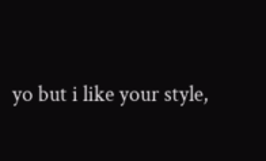yo but i like your style,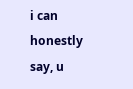i can honestly say, u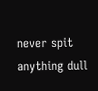never spit anything dull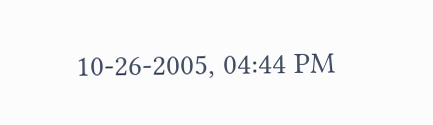10-26-2005, 04:44 PM